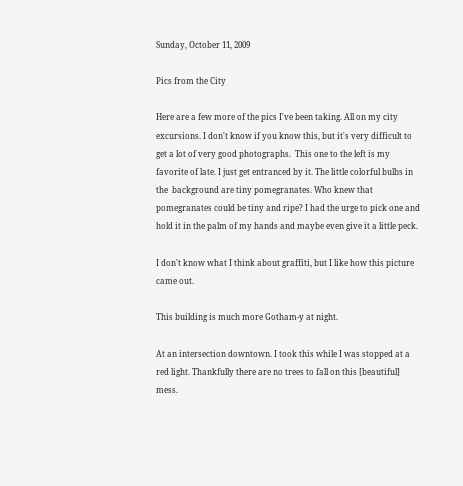Sunday, October 11, 2009

Pics from the City

Here are a few more of the pics I've been taking. All on my city excursions. I don't know if you know this, but it's very difficult to get a lot of very good photographs.  This one to the left is my favorite of late. I just get entranced by it. The little colorful bulbs in the  background are tiny pomegranates. Who knew that pomegranates could be tiny and ripe? I had the urge to pick one and hold it in the palm of my hands and maybe even give it a little peck.

I don't know what I think about graffiti, but I like how this picture came out.

This building is much more Gotham-y at night.

At an intersection downtown. I took this while I was stopped at a red light. Thankfully there are no trees to fall on this [beautiful] mess.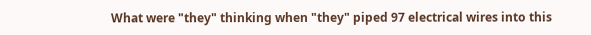What were "they" thinking when "they" piped 97 electrical wires into this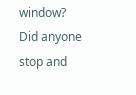window? Did anyone stop and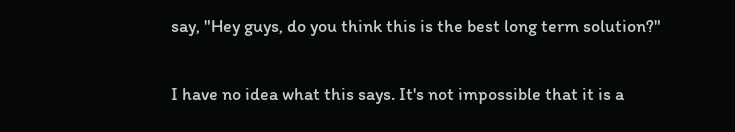say, "Hey guys, do you think this is the best long term solution?"

I have no idea what this says. It's not impossible that it is a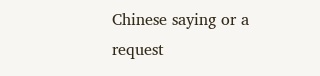Chinese saying or a request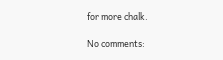for more chalk.

No comments: